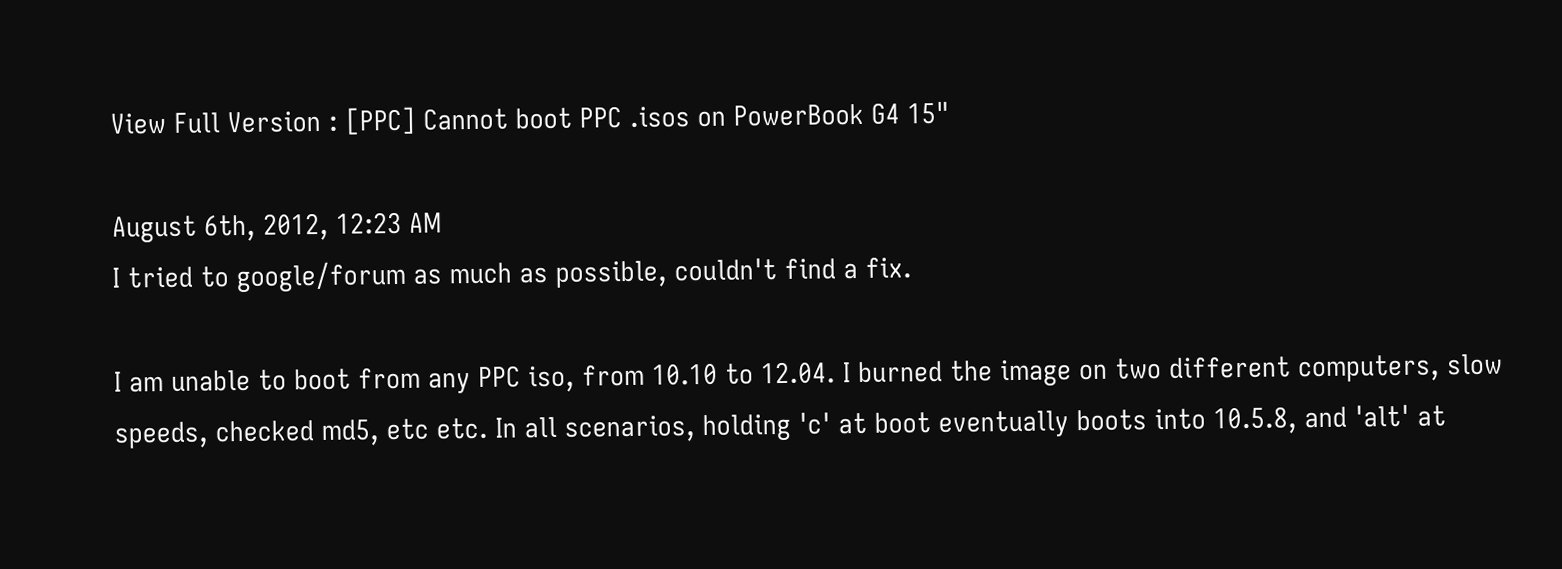View Full Version : [PPC] Cannot boot PPC .isos on PowerBook G4 15"

August 6th, 2012, 12:23 AM
I tried to google/forum as much as possible, couldn't find a fix.

I am unable to boot from any PPC iso, from 10.10 to 12.04. I burned the image on two different computers, slow speeds, checked md5, etc etc. In all scenarios, holding 'c' at boot eventually boots into 10.5.8, and 'alt' at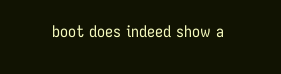boot does indeed show a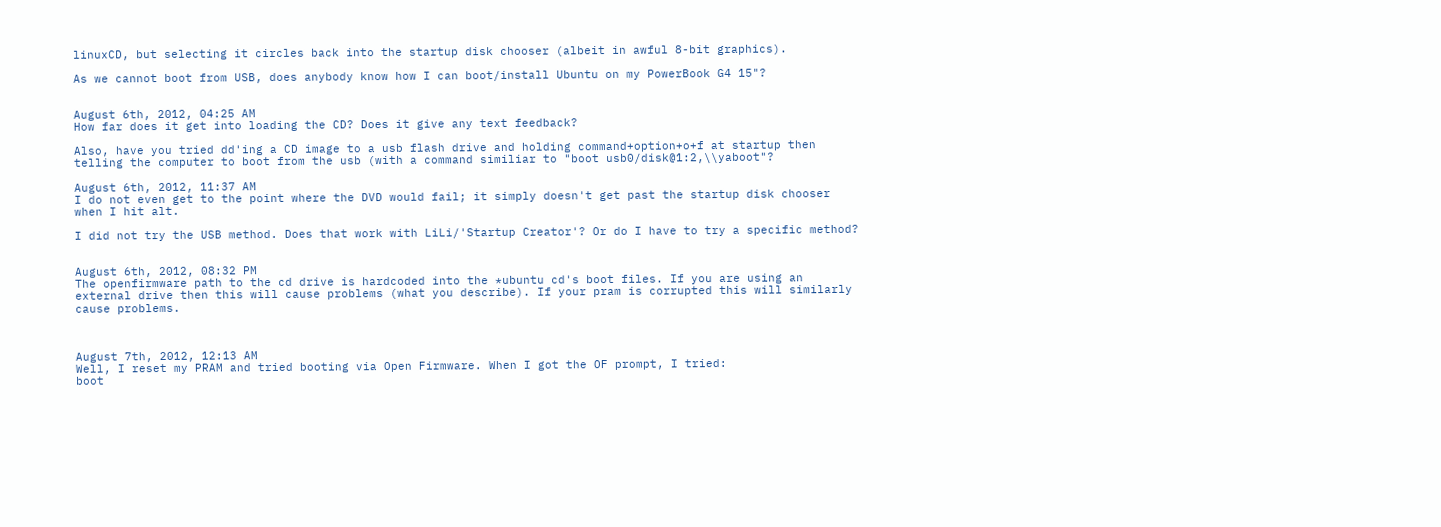linuxCD, but selecting it circles back into the startup disk chooser (albeit in awful 8-bit graphics).

As we cannot boot from USB, does anybody know how I can boot/install Ubuntu on my PowerBook G4 15"?


August 6th, 2012, 04:25 AM
How far does it get into loading the CD? Does it give any text feedback?

Also, have you tried dd'ing a CD image to a usb flash drive and holding command+option+o+f at startup then telling the computer to boot from the usb (with a command similiar to "boot usb0/disk@1:2,\\yaboot"?

August 6th, 2012, 11:37 AM
I do not even get to the point where the DVD would fail; it simply doesn't get past the startup disk chooser when I hit alt.

I did not try the USB method. Does that work with LiLi/'Startup Creator'? Or do I have to try a specific method?


August 6th, 2012, 08:32 PM
The openfirmware path to the cd drive is hardcoded into the *ubuntu cd's boot files. If you are using an external drive then this will cause problems (what you describe). If your pram is corrupted this will similarly cause problems.



August 7th, 2012, 12:13 AM
Well, I reset my PRAM and tried booting via Open Firmware. When I got the OF prompt, I tried:
boot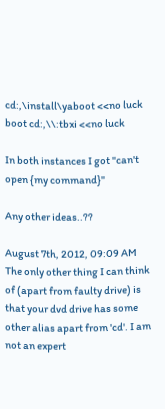cd:,\install\yaboot <<no luck
boot cd:,\\:tbxi <<no luck

In both instances I got "can't open {my command}"

Any other ideas..??

August 7th, 2012, 09:09 AM
The only other thing I can think of (apart from faulty drive) is that your dvd drive has some other alias apart from 'cd'. I am not an expert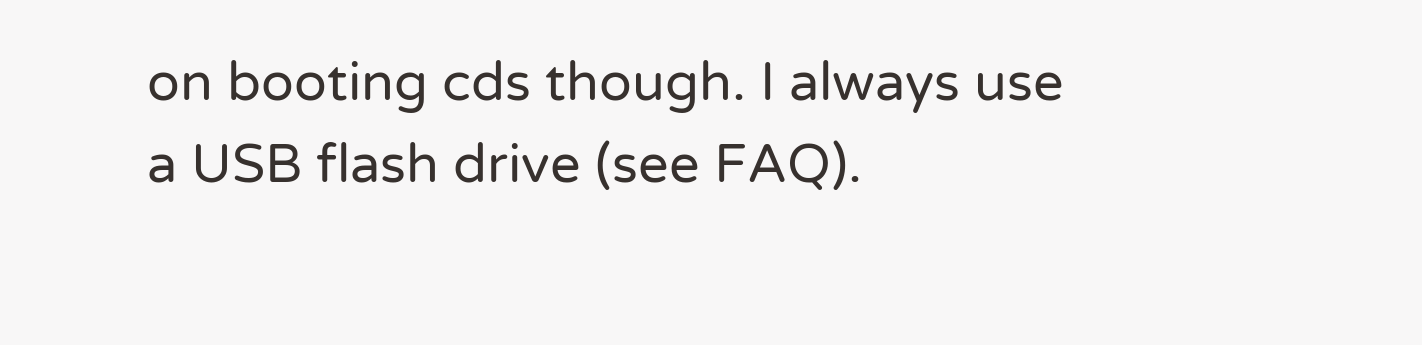on booting cds though. I always use a USB flash drive (see FAQ).